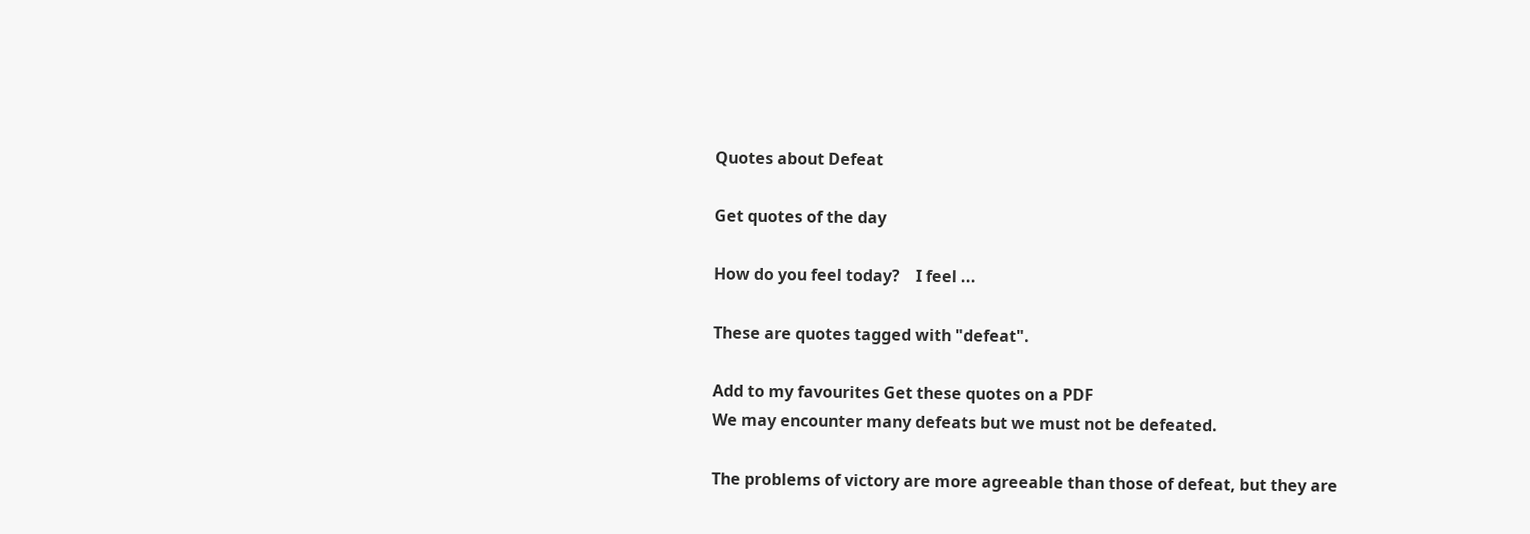Quotes about Defeat

Get quotes of the day

How do you feel today?    I feel ...

These are quotes tagged with "defeat".

Add to my favourites Get these quotes on a PDF
We may encounter many defeats but we must not be defeated.

The problems of victory are more agreeable than those of defeat, but they are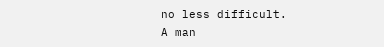no less difficult.
A man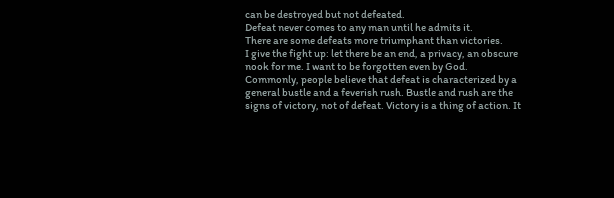can be destroyed but not defeated.
Defeat never comes to any man until he admits it.
There are some defeats more triumphant than victories.
I give the fight up: let there be an end, a privacy, an obscure nook for me. I want to be forgotten even by God.
Commonly, people believe that defeat is characterized by a general bustle and a feverish rush. Bustle and rush are the signs of victory, not of defeat. Victory is a thing of action. It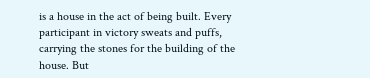is a house in the act of being built. Every participant in victory sweats and puffs, carrying the stones for the building of the house. But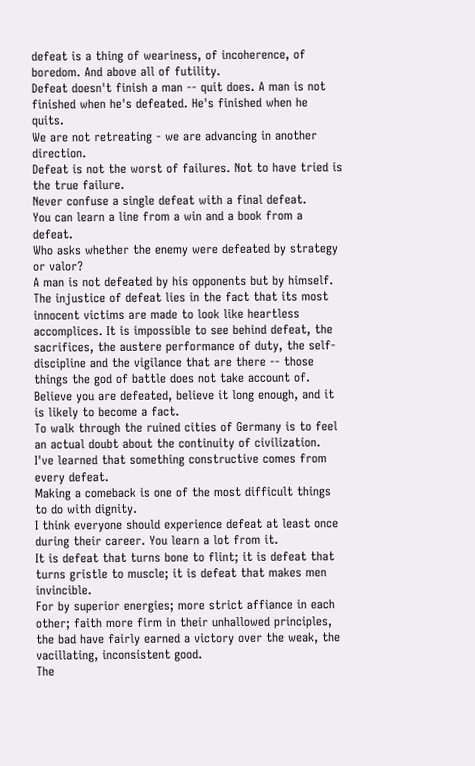defeat is a thing of weariness, of incoherence, of boredom. And above all of futility.
Defeat doesn't finish a man -- quit does. A man is not finished when he's defeated. He's finished when he quits.
We are not retreating - we are advancing in another direction.
Defeat is not the worst of failures. Not to have tried is the true failure.
Never confuse a single defeat with a final defeat.
You can learn a line from a win and a book from a defeat.
Who asks whether the enemy were defeated by strategy or valor?
A man is not defeated by his opponents but by himself.
The injustice of defeat lies in the fact that its most innocent victims are made to look like heartless accomplices. It is impossible to see behind defeat, the sacrifices, the austere performance of duty, the self-discipline and the vigilance that are there -- those things the god of battle does not take account of.
Believe you are defeated, believe it long enough, and it is likely to become a fact.
To walk through the ruined cities of Germany is to feel an actual doubt about the continuity of civilization.
I've learned that something constructive comes from every defeat.
Making a comeback is one of the most difficult things to do with dignity.
I think everyone should experience defeat at least once during their career. You learn a lot from it.
It is defeat that turns bone to flint; it is defeat that turns gristle to muscle; it is defeat that makes men invincible.
For by superior energies; more strict affiance in each other; faith more firm in their unhallowed principles, the bad have fairly earned a victory over the weak, the vacillating, inconsistent good.
The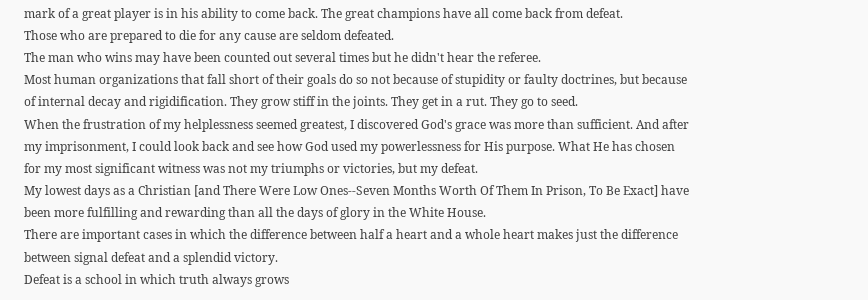mark of a great player is in his ability to come back. The great champions have all come back from defeat.
Those who are prepared to die for any cause are seldom defeated.
The man who wins may have been counted out several times but he didn't hear the referee.
Most human organizations that fall short of their goals do so not because of stupidity or faulty doctrines, but because of internal decay and rigidification. They grow stiff in the joints. They get in a rut. They go to seed.
When the frustration of my helplessness seemed greatest, I discovered God's grace was more than sufficient. And after my imprisonment, I could look back and see how God used my powerlessness for His purpose. What He has chosen for my most significant witness was not my triumphs or victories, but my defeat.
My lowest days as a Christian [and There Were Low Ones--Seven Months Worth Of Them In Prison, To Be Exact] have been more fulfilling and rewarding than all the days of glory in the White House.
There are important cases in which the difference between half a heart and a whole heart makes just the difference between signal defeat and a splendid victory.
Defeat is a school in which truth always grows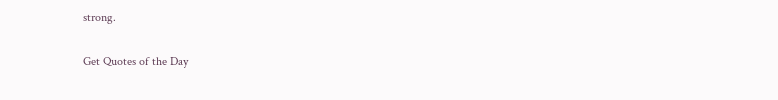strong.

Get Quotes of the Day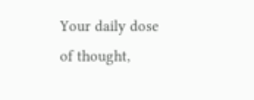Your daily dose of thought,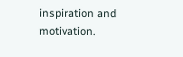inspiration and motivation.